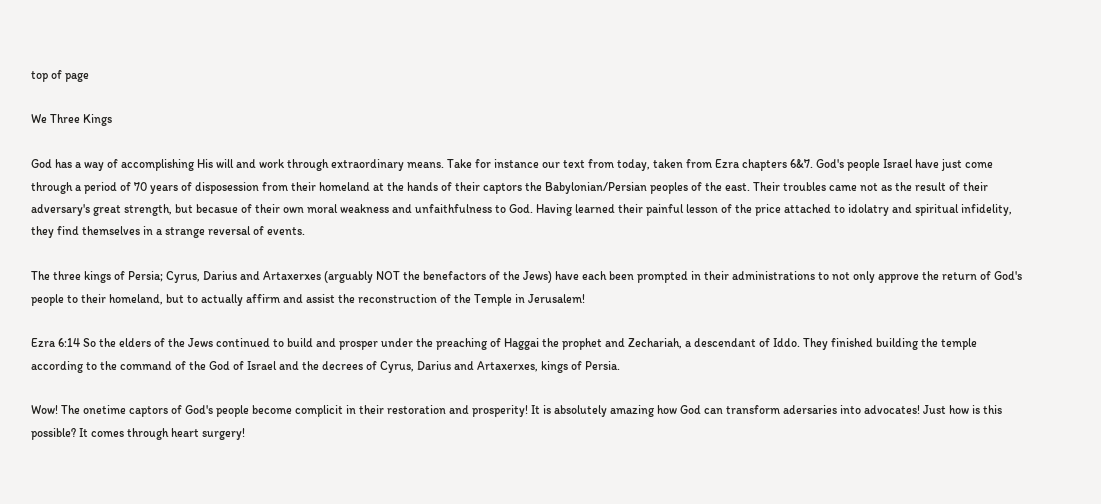top of page

We Three Kings

God has a way of accomplishing His will and work through extraordinary means. Take for instance our text from today, taken from Ezra chapters 6&7. God's people Israel have just come through a period of 70 years of disposession from their homeland at the hands of their captors the Babylonian/Persian peoples of the east. Their troubles came not as the result of their adversary's great strength, but becasue of their own moral weakness and unfaithfulness to God. Having learned their painful lesson of the price attached to idolatry and spiritual infidelity, they find themselves in a strange reversal of events.

The three kings of Persia; Cyrus, Darius and Artaxerxes (arguably NOT the benefactors of the Jews) have each been prompted in their administrations to not only approve the return of God's people to their homeland, but to actually affirm and assist the reconstruction of the Temple in Jerusalem!

Ezra 6:14 So the elders of the Jews continued to build and prosper under the preaching of Haggai the prophet and Zechariah, a descendant of Iddo. They finished building the temple according to the command of the God of Israel and the decrees of Cyrus, Darius and Artaxerxes, kings of Persia.

Wow! The onetime captors of God's people become complicit in their restoration and prosperity! It is absolutely amazing how God can transform adersaries into advocates! Just how is this possible? It comes through heart surgery!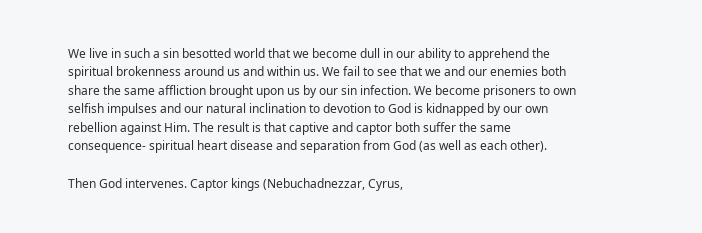We live in such a sin besotted world that we become dull in our ability to apprehend the spiritual brokenness around us and within us. We fail to see that we and our enemies both share the same affliction brought upon us by our sin infection. We become prisoners to own selfish impulses and our natural inclination to devotion to God is kidnapped by our own rebellion against Him. The result is that captive and captor both suffer the same consequence- spiritual heart disease and separation from God (as well as each other).

Then God intervenes. Captor kings (Nebuchadnezzar, Cyrus,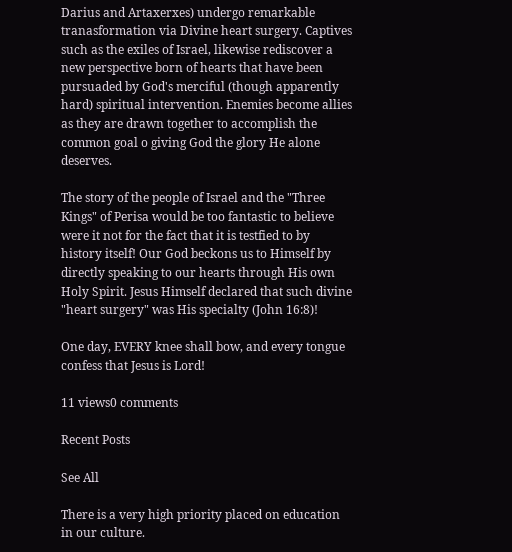Darius and Artaxerxes) undergo remarkable tranasformation via Divine heart surgery. Captives such as the exiles of Israel, likewise rediscover a new perspective born of hearts that have been pursuaded by God's merciful (though apparently hard) spiritual intervention. Enemies become allies as they are drawn together to accomplish the common goal o giving God the glory He alone deserves.

The story of the people of Israel and the "Three Kings" of Perisa would be too fantastic to believe were it not for the fact that it is testfied to by history itself! Our God beckons us to Himself by directly speaking to our hearts through His own Holy Spirit. Jesus Himself declared that such divine "heart surgery" was His specialty (John 16:8)!

One day, EVERY knee shall bow, and every tongue confess that Jesus is Lord!

11 views0 comments

Recent Posts

See All

There is a very high priority placed on education in our culture.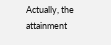Actually, the attainment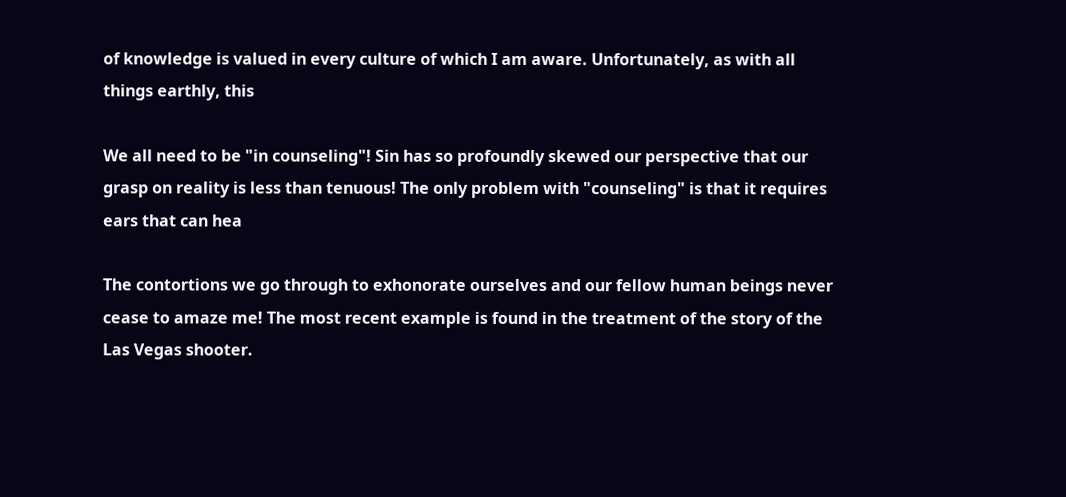of knowledge is valued in every culture of which I am aware. Unfortunately, as with all things earthly, this

We all need to be "in counseling"! Sin has so profoundly skewed our perspective that our grasp on reality is less than tenuous! The only problem with "counseling" is that it requires ears that can hea

The contortions we go through to exhonorate ourselves and our fellow human beings never cease to amaze me! The most recent example is found in the treatment of the story of the Las Vegas shooter.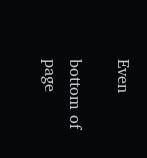Even

bottom of page